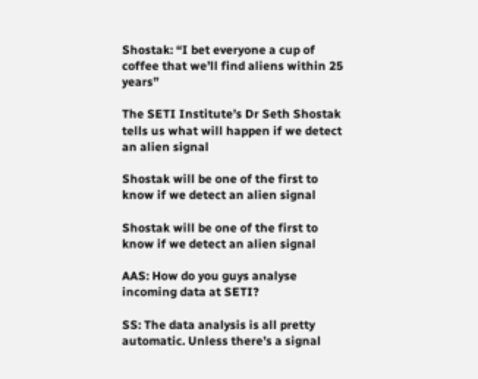Shostak: “I bet everyone a cup of coffee that we’ll find aliens within 25 years”

The SETI Institute’s Dr Seth Shostak tells us what will happen if we detect an alien signal

Shostak will be one of the first to know if we detect an alien signal

Shostak will be one of the first to know if we detect an alien signal

AAS: How do you guys analyse incoming data at SETI?

SS: The data analysis is all pretty automatic. Unless there’s a signal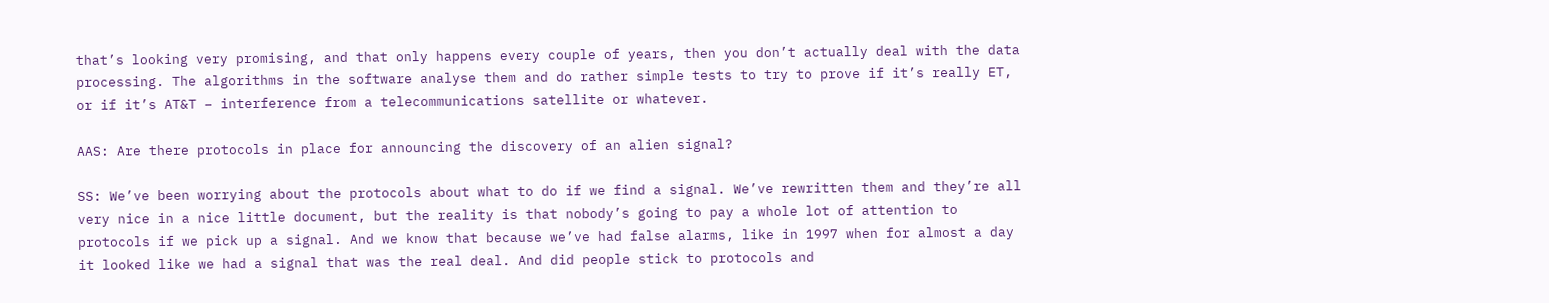that’s looking very promising, and that only happens every couple of years, then you don’t actually deal with the data processing. The algorithms in the software analyse them and do rather simple tests to try to prove if it’s really ET, or if it’s AT&T – interference from a telecommunications satellite or whatever.

AAS: Are there protocols in place for announcing the discovery of an alien signal?

SS: We’ve been worrying about the protocols about what to do if we find a signal. We’ve rewritten them and they’re all very nice in a nice little document, but the reality is that nobody’s going to pay a whole lot of attention to protocols if we pick up a signal. And we know that because we’ve had false alarms, like in 1997 when for almost a day it looked like we had a signal that was the real deal. And did people stick to protocols and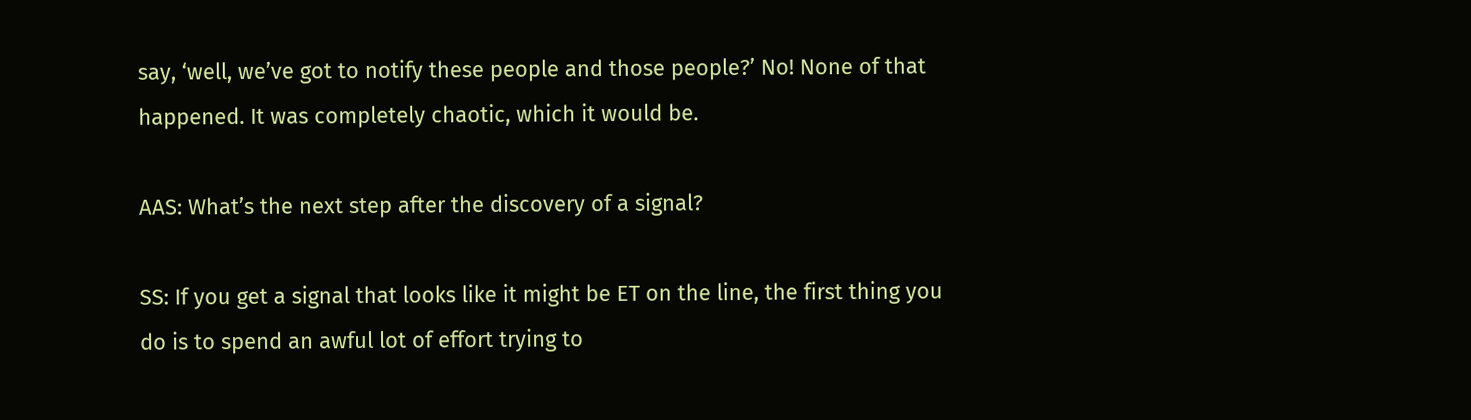say, ‘well, we’ve got to notify these people and those people?’ No! None of that happened. It was completely chaotic, which it would be.

AAS: What’s the next step after the discovery of a signal?

SS: If you get a signal that looks like it might be ET on the line, the first thing you do is to spend an awful lot of effort trying to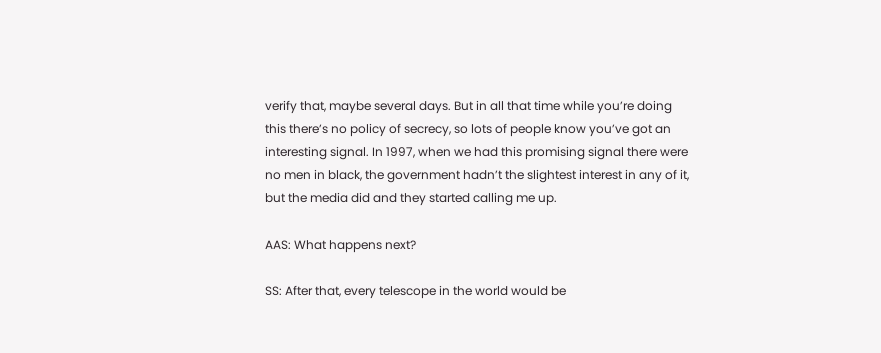verify that, maybe several days. But in all that time while you’re doing this there’s no policy of secrecy, so lots of people know you’ve got an interesting signal. In 1997, when we had this promising signal there were no men in black, the government hadn’t the slightest interest in any of it, but the media did and they started calling me up.

AAS: What happens next?

SS: After that, every telescope in the world would be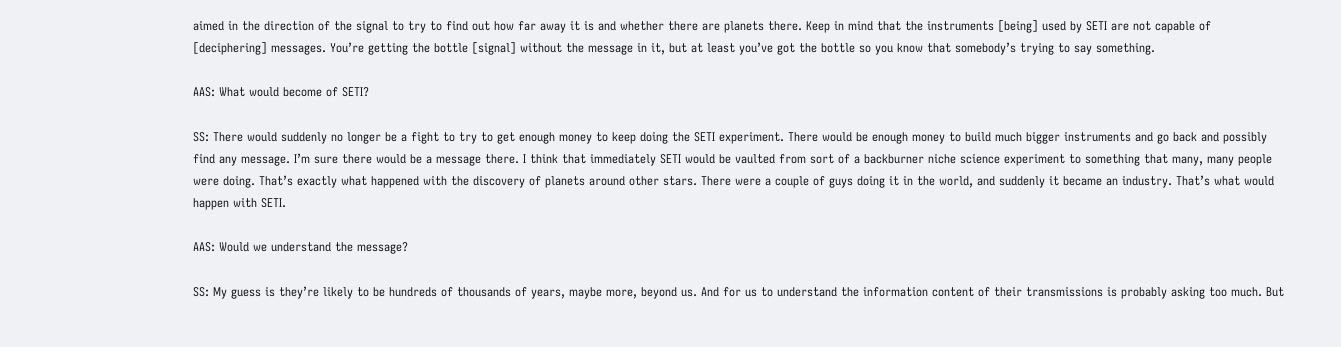aimed in the direction of the signal to try to find out how far away it is and whether there are planets there. Keep in mind that the instruments [being] used by SETI are not capable of [deciphering] messages. You’re getting the bottle [signal] without the message in it, but at least you’ve got the bottle so you know that somebody’s trying to say something.

AAS: What would become of SETI?

SS: There would suddenly no longer be a fight to try to get enough money to keep doing the SETI experiment. There would be enough money to build much bigger instruments and go back and possibly find any message. I’m sure there would be a message there. I think that immediately SETI would be vaulted from sort of a backburner niche science experiment to something that many, many people were doing. That’s exactly what happened with the discovery of planets around other stars. There were a couple of guys doing it in the world, and suddenly it became an industry. That’s what would happen with SETI.

AAS: Would we understand the message?

SS: My guess is they’re likely to be hundreds of thousands of years, maybe more, beyond us. And for us to understand the information content of their transmissions is probably asking too much. But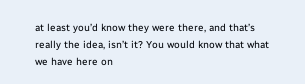at least you’d know they were there, and that’s really the idea, isn’t it? You would know that what we have here on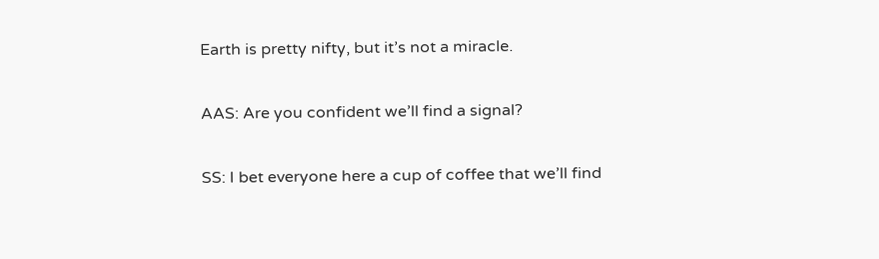Earth is pretty nifty, but it’s not a miracle.

AAS: Are you confident we’ll find a signal?

SS: I bet everyone here a cup of coffee that we’ll find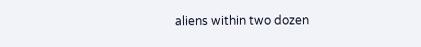aliens within two dozen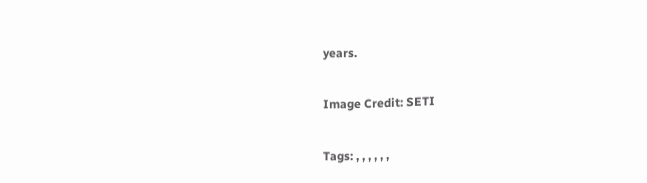years.

Image Credit: SETI

Tags: , , , , , ,